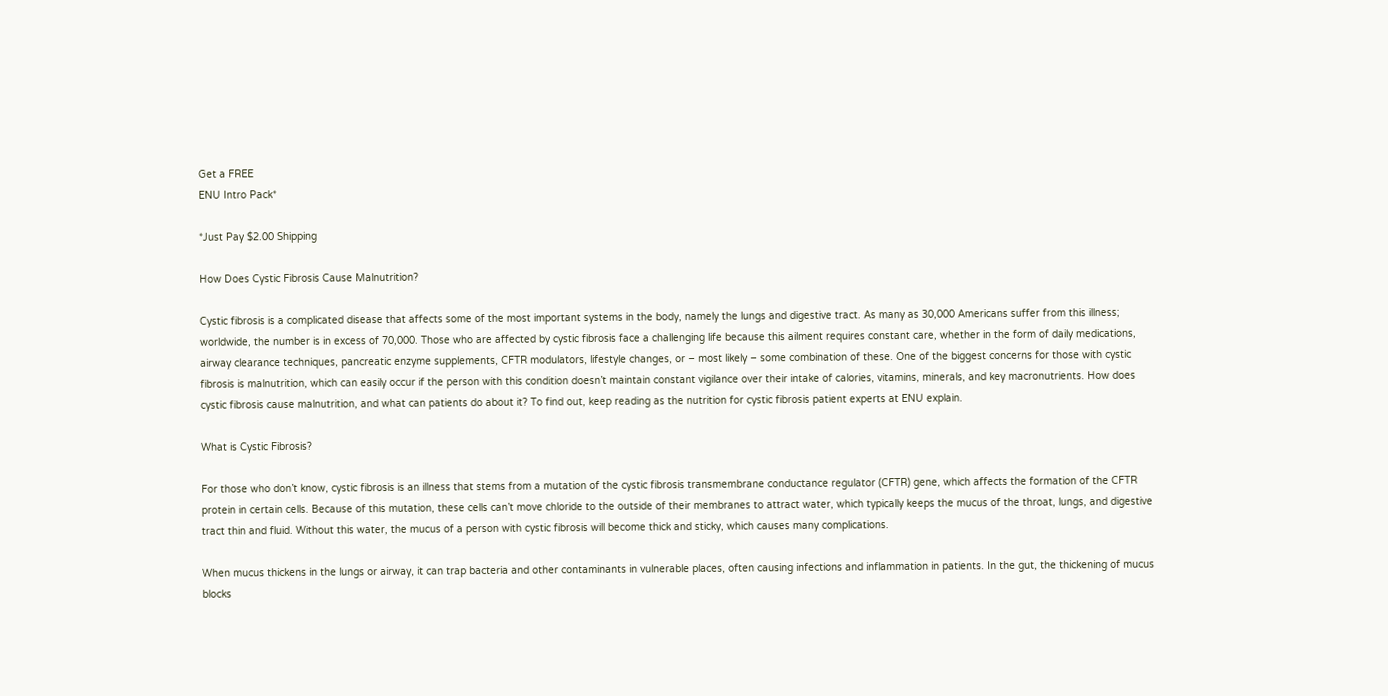Get a FREE
ENU Intro Pack*

*Just Pay $2.00 Shipping

How Does Cystic Fibrosis Cause Malnutrition?

Cystic fibrosis is a complicated disease that affects some of the most important systems in the body, namely the lungs and digestive tract. As many as 30,000 Americans suffer from this illness; worldwide, the number is in excess of 70,000. Those who are affected by cystic fibrosis face a challenging life because this ailment requires constant care, whether in the form of daily medications, airway clearance techniques, pancreatic enzyme supplements, CFTR modulators, lifestyle changes, or – most likely – some combination of these. One of the biggest concerns for those with cystic fibrosis is malnutrition, which can easily occur if the person with this condition doesn’t maintain constant vigilance over their intake of calories, vitamins, minerals, and key macronutrients. How does cystic fibrosis cause malnutrition, and what can patients do about it? To find out, keep reading as the nutrition for cystic fibrosis patient experts at ENU explain.

What is Cystic Fibrosis?

For those who don’t know, cystic fibrosis is an illness that stems from a mutation of the cystic fibrosis transmembrane conductance regulator (CFTR) gene, which affects the formation of the CFTR protein in certain cells. Because of this mutation, these cells can’t move chloride to the outside of their membranes to attract water, which typically keeps the mucus of the throat, lungs, and digestive tract thin and fluid. Without this water, the mucus of a person with cystic fibrosis will become thick and sticky, which causes many complications.

When mucus thickens in the lungs or airway, it can trap bacteria and other contaminants in vulnerable places, often causing infections and inflammation in patients. In the gut, the thickening of mucus blocks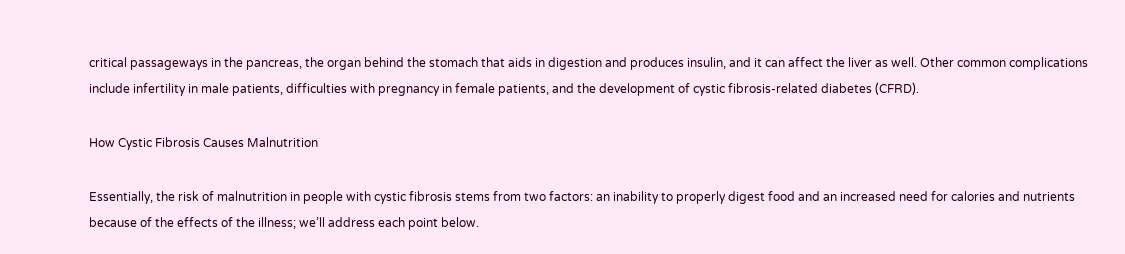critical passageways in the pancreas, the organ behind the stomach that aids in digestion and produces insulin, and it can affect the liver as well. Other common complications include infertility in male patients, difficulties with pregnancy in female patients, and the development of cystic fibrosis-related diabetes (CFRD).

How Cystic Fibrosis Causes Malnutrition

Essentially, the risk of malnutrition in people with cystic fibrosis stems from two factors: an inability to properly digest food and an increased need for calories and nutrients because of the effects of the illness; we’ll address each point below.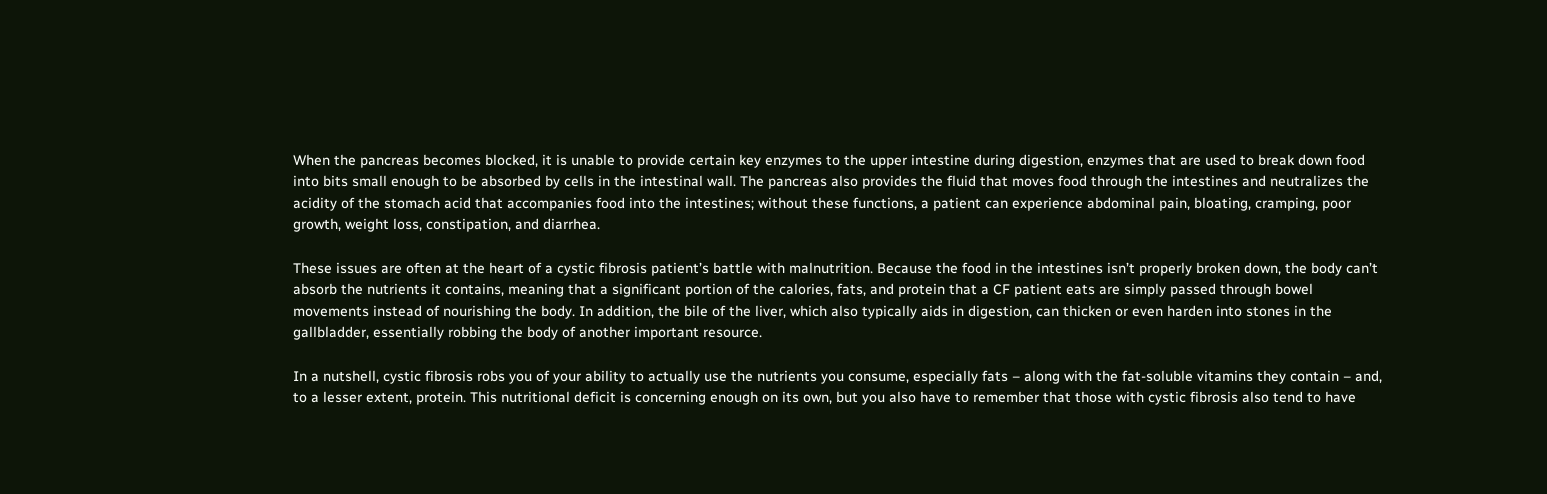When the pancreas becomes blocked, it is unable to provide certain key enzymes to the upper intestine during digestion, enzymes that are used to break down food into bits small enough to be absorbed by cells in the intestinal wall. The pancreas also provides the fluid that moves food through the intestines and neutralizes the acidity of the stomach acid that accompanies food into the intestines; without these functions, a patient can experience abdominal pain, bloating, cramping, poor growth, weight loss, constipation, and diarrhea.

These issues are often at the heart of a cystic fibrosis patient’s battle with malnutrition. Because the food in the intestines isn’t properly broken down, the body can’t absorb the nutrients it contains, meaning that a significant portion of the calories, fats, and protein that a CF patient eats are simply passed through bowel movements instead of nourishing the body. In addition, the bile of the liver, which also typically aids in digestion, can thicken or even harden into stones in the gallbladder, essentially robbing the body of another important resource.

In a nutshell, cystic fibrosis robs you of your ability to actually use the nutrients you consume, especially fats – along with the fat-soluble vitamins they contain – and, to a lesser extent, protein. This nutritional deficit is concerning enough on its own, but you also have to remember that those with cystic fibrosis also tend to have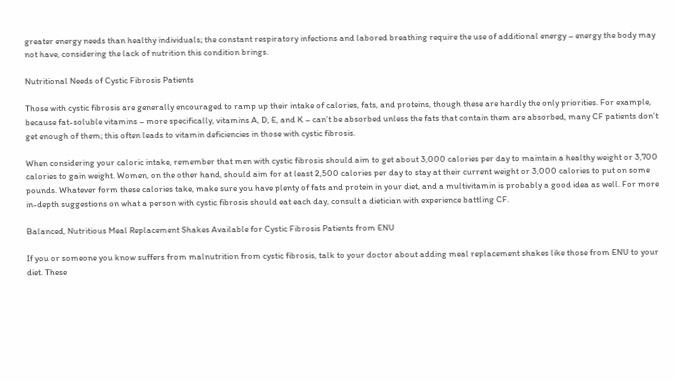greater energy needs than healthy individuals; the constant respiratory infections and labored breathing require the use of additional energy – energy the body may not have, considering the lack of nutrition this condition brings.

Nutritional Needs of Cystic Fibrosis Patients

Those with cystic fibrosis are generally encouraged to ramp up their intake of calories, fats, and proteins, though these are hardly the only priorities. For example, because fat-soluble vitamins – more specifically, vitamins A, D, E, and K – can’t be absorbed unless the fats that contain them are absorbed, many CF patients don’t get enough of them; this often leads to vitamin deficiencies in those with cystic fibrosis.

When considering your caloric intake, remember that men with cystic fibrosis should aim to get about 3,000 calories per day to maintain a healthy weight or 3,700 calories to gain weight. Women, on the other hand, should aim for at least 2,500 calories per day to stay at their current weight or 3,000 calories to put on some pounds. Whatever form these calories take, make sure you have plenty of fats and protein in your diet, and a multivitamin is probably a good idea as well. For more in-depth suggestions on what a person with cystic fibrosis should eat each day, consult a dietician with experience battling CF.

Balanced, Nutritious Meal Replacement Shakes Available for Cystic Fibrosis Patients from ENU

If you or someone you know suffers from malnutrition from cystic fibrosis, talk to your doctor about adding meal replacement shakes like those from ENU to your diet. These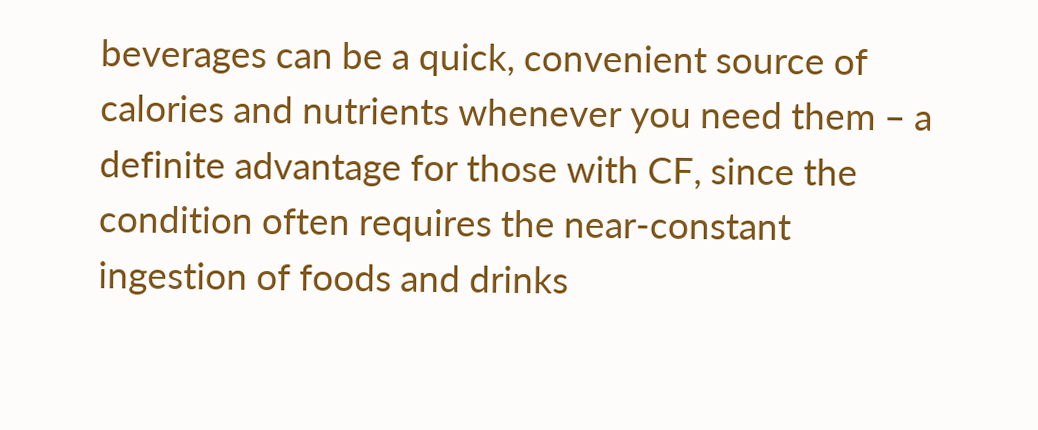beverages can be a quick, convenient source of calories and nutrients whenever you need them – a definite advantage for those with CF, since the condition often requires the near-constant ingestion of foods and drinks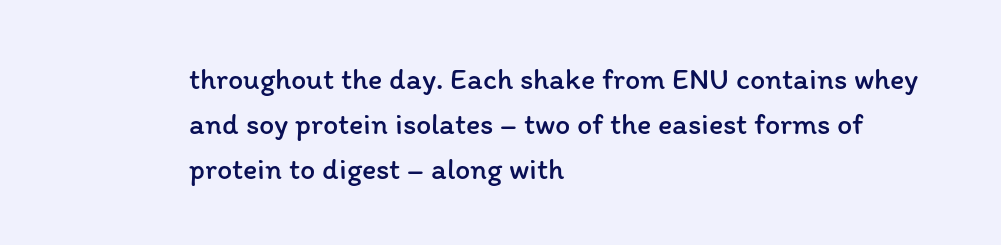throughout the day. Each shake from ENU contains whey and soy protein isolates – two of the easiest forms of protein to digest – along with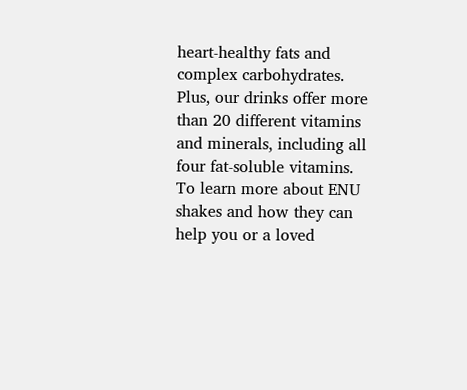heart-healthy fats and complex carbohydrates. Plus, our drinks offer more than 20 different vitamins and minerals, including all four fat-soluble vitamins. To learn more about ENU shakes and how they can help you or a loved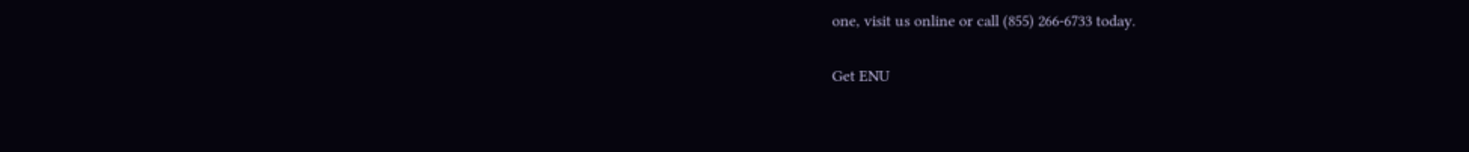one, visit us online or call (855) 266-6733 today.

Get ENU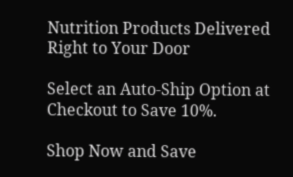Nutrition Products Delivered Right to Your Door

Select an Auto-Ship Option at Checkout to Save 10%.

Shop Now and Save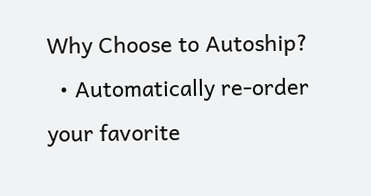Why Choose to Autoship?
  • Automatically re-order your favorite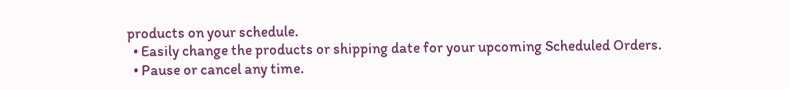products on your schedule.
  • Easily change the products or shipping date for your upcoming Scheduled Orders.
  • Pause or cancel any time.